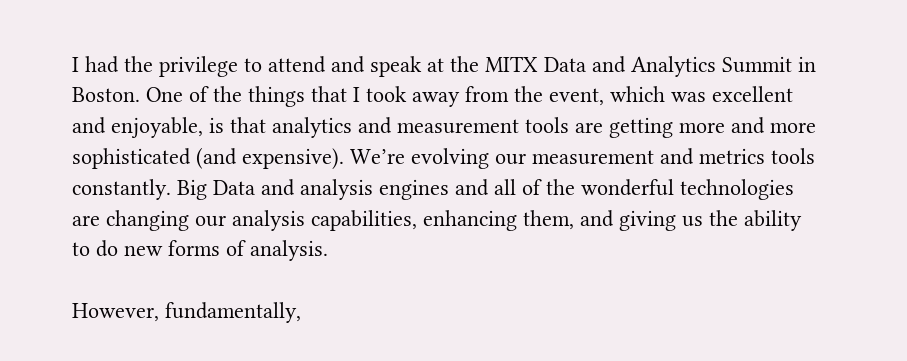I had the privilege to attend and speak at the MITX Data and Analytics Summit in Boston. One of the things that I took away from the event, which was excellent and enjoyable, is that analytics and measurement tools are getting more and more sophisticated (and expensive). We’re evolving our measurement and metrics tools constantly. Big Data and analysis engines and all of the wonderful technologies are changing our analysis capabilities, enhancing them, and giving us the ability to do new forms of analysis.

However, fundamentally,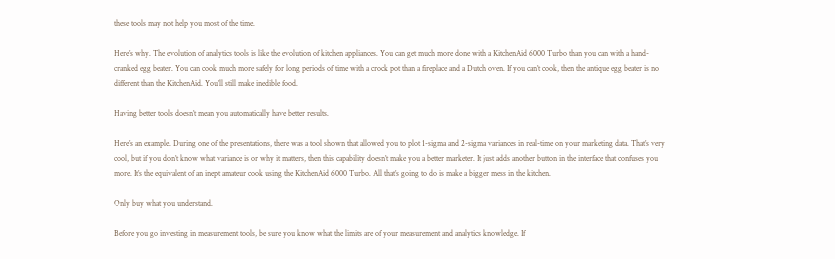these tools may not help you most of the time.

Here’s why. The evolution of analytics tools is like the evolution of kitchen appliances. You can get much more done with a KitchenAid 6000 Turbo than you can with a hand-cranked egg beater. You can cook much more safely for long periods of time with a crock pot than a fireplace and a Dutch oven. If you can’t cook, then the antique egg beater is no different than the KitchenAid. You’ll still make inedible food.

Having better tools doesn’t mean you automatically have better results.

Here’s an example. During one of the presentations, there was a tool shown that allowed you to plot 1-sigma and 2-sigma variances in real-time on your marketing data. That’s very cool, but if you don’t know what variance is or why it matters, then this capability doesn’t make you a better marketer. It just adds another button in the interface that confuses you more. It’s the equivalent of an inept amateur cook using the KitchenAid 6000 Turbo. All that’s going to do is make a bigger mess in the kitchen.

Only buy what you understand.

Before you go investing in measurement tools, be sure you know what the limits are of your measurement and analytics knowledge. If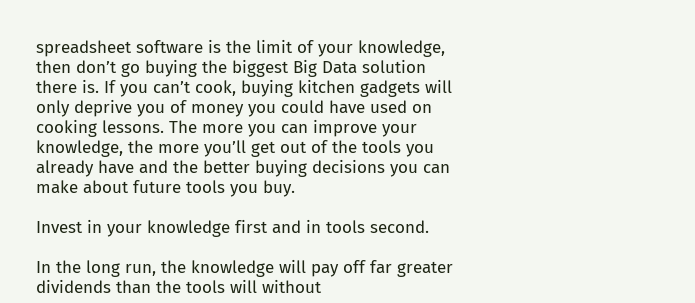spreadsheet software is the limit of your knowledge, then don’t go buying the biggest Big Data solution there is. If you can’t cook, buying kitchen gadgets will only deprive you of money you could have used on cooking lessons. The more you can improve your knowledge, the more you’ll get out of the tools you already have and the better buying decisions you can make about future tools you buy.

Invest in your knowledge first and in tools second.

In the long run, the knowledge will pay off far greater dividends than the tools will without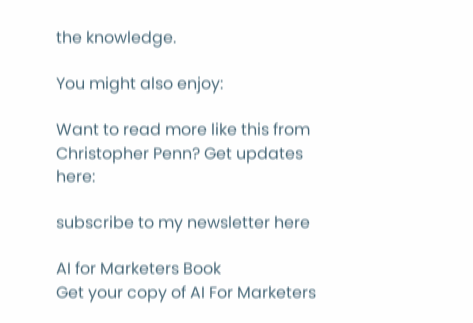the knowledge.

You might also enjoy:

Want to read more like this from Christopher Penn? Get updates here:

subscribe to my newsletter here

AI for Marketers Book
Get your copy of AI For Marketers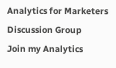Analytics for Marketers Discussion Group
Join my Analytics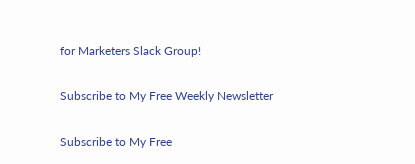for Marketers Slack Group!

Subscribe to My Free Weekly Newsletter

Subscribe to My Free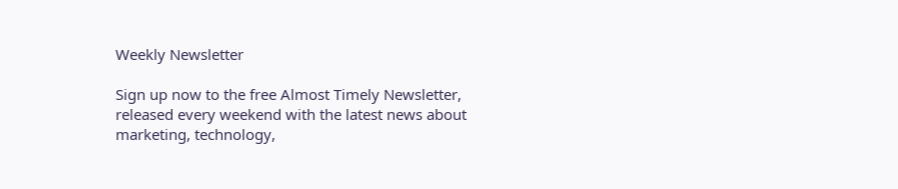Weekly Newsletter

Sign up now to the free Almost Timely Newsletter, released every weekend with the latest news about marketing, technology,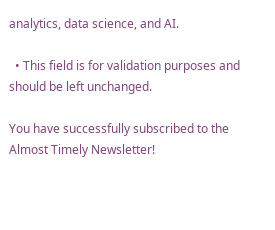analytics, data science, and AI.

  • This field is for validation purposes and should be left unchanged.

You have successfully subscribed to the Almost Timely Newsletter!